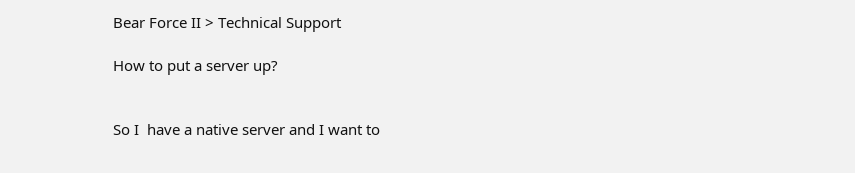Bear Force II > Technical Support

How to put a server up?


So I  have a native server and I want to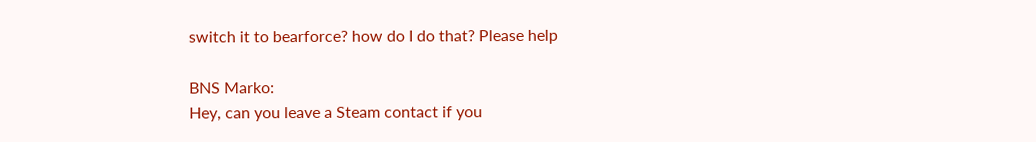switch it to bearforce? how do I do that? Please help

BNS Marko:
Hey, can you leave a Steam contact if you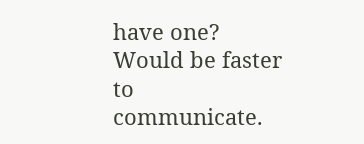have one? Would be faster to communicate.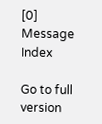[0] Message Index

Go to full version